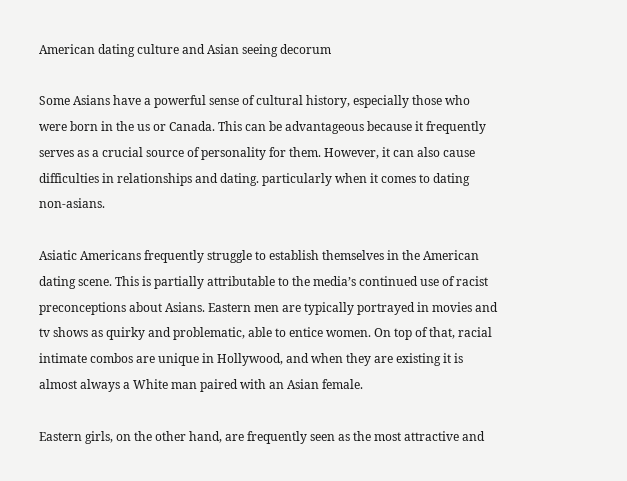American dating culture and Asian seeing decorum

Some Asians have a powerful sense of cultural history, especially those who were born in the us or Canada. This can be advantageous because it frequently serves as a crucial source of personality for them. However, it can also cause difficulties in relationships and dating. particularly when it comes to dating non-asians.

Asiatic Americans frequently struggle to establish themselves in the American dating scene. This is partially attributable to the media’s continued use of racist preconceptions about Asians. Eastern men are typically portrayed in movies and tv shows as quirky and problematic, able to entice women. On top of that, racial intimate combos are unique in Hollywood, and when they are existing it is almost always a White man paired with an Asian female.

Eastern girls, on the other hand, are frequently seen as the most attractive and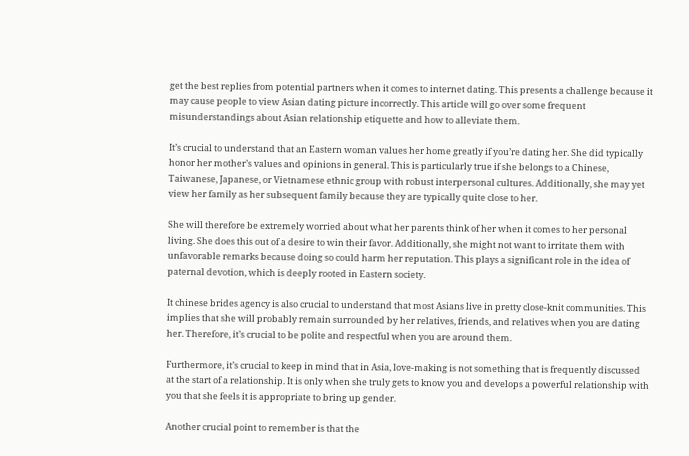get the best replies from potential partners when it comes to internet dating. This presents a challenge because it may cause people to view Asian dating picture incorrectly. This article will go over some frequent misunderstandings about Asian relationship etiquette and how to alleviate them.

It’s crucial to understand that an Eastern woman values her home greatly if you’re dating her. She did typically honor her mother’s values and opinions in general. This is particularly true if she belongs to a Chinese, Taiwanese, Japanese, or Vietnamese ethnic group with robust interpersonal cultures. Additionally, she may yet view her family as her subsequent family because they are typically quite close to her.

She will therefore be extremely worried about what her parents think of her when it comes to her personal living. She does this out of a desire to win their favor. Additionally, she might not want to irritate them with unfavorable remarks because doing so could harm her reputation. This plays a significant role in the idea of paternal devotion, which is deeply rooted in Eastern society.

It chinese brides agency is also crucial to understand that most Asians live in pretty close-knit communities. This implies that she will probably remain surrounded by her relatives, friends, and relatives when you are dating her. Therefore, it’s crucial to be polite and respectful when you are around them.

Furthermore, it’s crucial to keep in mind that in Asia, love-making is not something that is frequently discussed at the start of a relationship. It is only when she truly gets to know you and develops a powerful relationship with you that she feels it is appropriate to bring up gender.

Another crucial point to remember is that the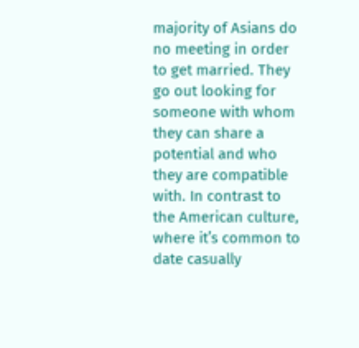majority of Asians do no meeting in order to get married. They go out looking for someone with whom they can share a potential and who they are compatible with. In contrast to the American culture, where it’s common to date casually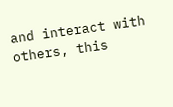and interact with others, this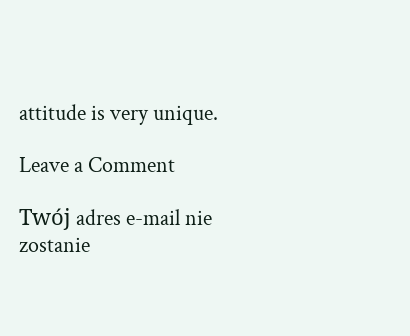attitude is very unique.

Leave a Comment

Twój adres e-mail nie zostanie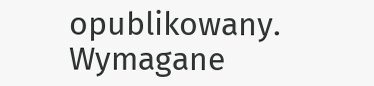opublikowany. Wymagane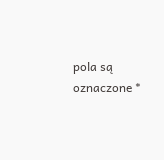pola są oznaczone *